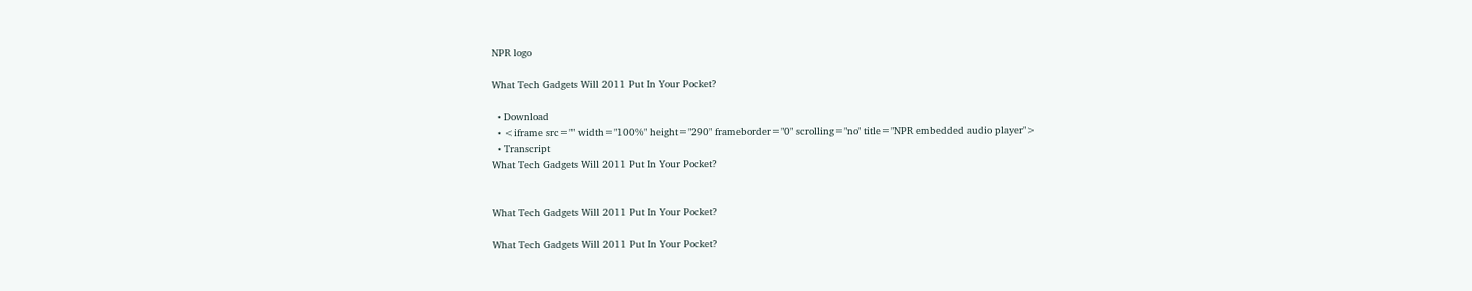NPR logo

What Tech Gadgets Will 2011 Put In Your Pocket?

  • Download
  • <iframe src="" width="100%" height="290" frameborder="0" scrolling="no" title="NPR embedded audio player">
  • Transcript
What Tech Gadgets Will 2011 Put In Your Pocket?


What Tech Gadgets Will 2011 Put In Your Pocket?

What Tech Gadgets Will 2011 Put In Your Pocket?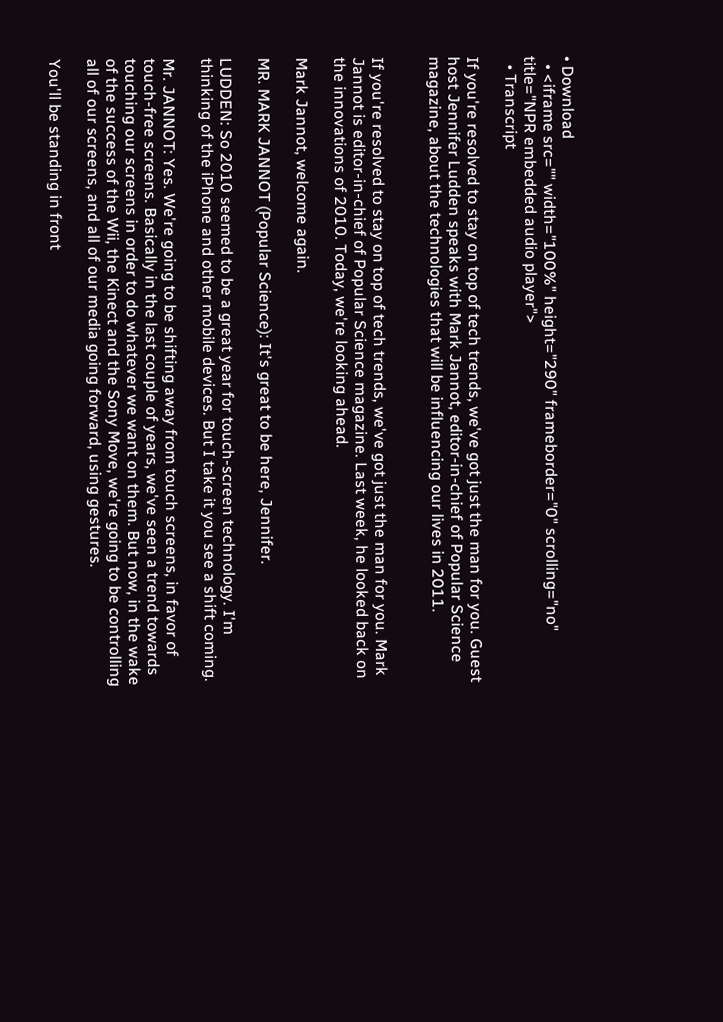• Download
  • <iframe src="" width="100%" height="290" frameborder="0" scrolling="no" title="NPR embedded audio player">
  • Transcript

If you're resolved to stay on top of tech trends, we've got just the man for you. Guest host Jennifer Ludden speaks with Mark Jannot, editor-in-chief of Popular Science magazine, about the technologies that will be influencing our lives in 2011.


If you're resolved to stay on top of tech trends, we've got just the man for you. Mark Jannot is editor-in-chief of Popular Science magazine. Last week, he looked back on the innovations of 2010. Today, we're looking ahead.

Mark Jannot, welcome again.

MR. MARK JANNOT (Popular Science): It's great to be here, Jennifer.

LUDDEN: So 2010 seemed to be a great year for touch-screen technology. I'm thinking of the iPhone and other mobile devices. But I take it you see a shift coming.

Mr. JANNOT: Yes. We're going to be shifting away from touch screens, in favor of touch-free screens. Basically in the last couple of years, we've seen a trend towards touching our screens in order to do whatever we want on them. But now, in the wake of the success of the Wii, the Kinect and the Sony Move, we're going to be controlling all of our screens, and all of our media going forward, using gestures.

You'll be standing in front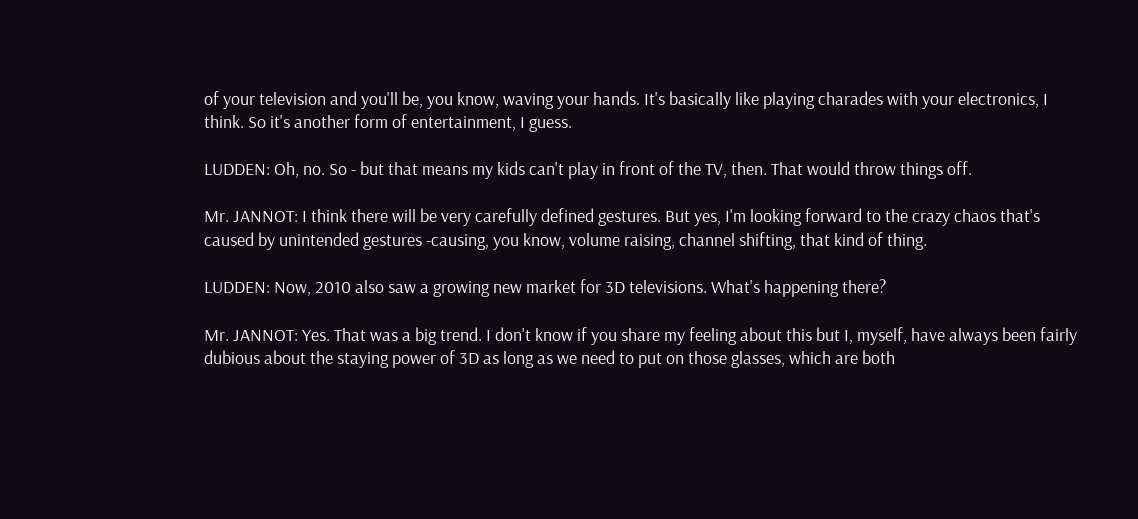of your television and you'll be, you know, waving your hands. It's basically like playing charades with your electronics, I think. So it's another form of entertainment, I guess.

LUDDEN: Oh, no. So - but that means my kids can't play in front of the TV, then. That would throw things off.

Mr. JANNOT: I think there will be very carefully defined gestures. But yes, I'm looking forward to the crazy chaos that's caused by unintended gestures -causing, you know, volume raising, channel shifting, that kind of thing.

LUDDEN: Now, 2010 also saw a growing new market for 3D televisions. What's happening there?

Mr. JANNOT: Yes. That was a big trend. I don't know if you share my feeling about this but I, myself, have always been fairly dubious about the staying power of 3D as long as we need to put on those glasses, which are both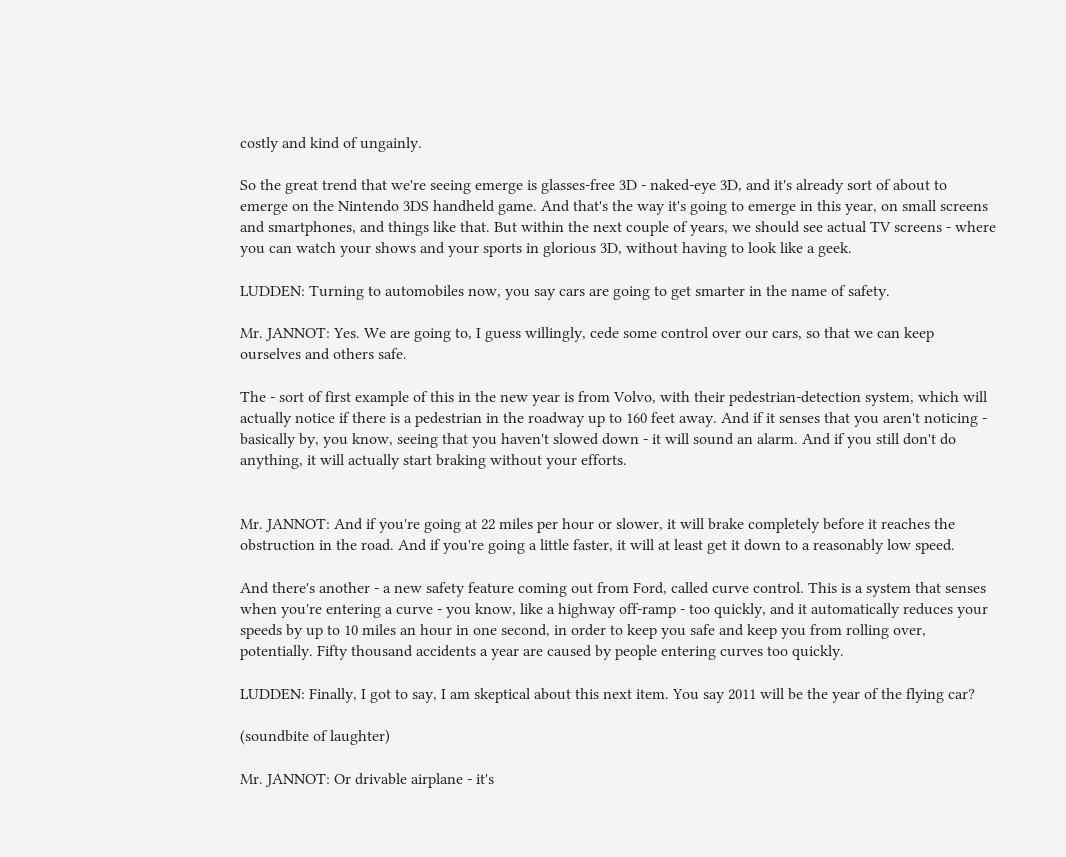costly and kind of ungainly.

So the great trend that we're seeing emerge is glasses-free 3D - naked-eye 3D, and it's already sort of about to emerge on the Nintendo 3DS handheld game. And that's the way it's going to emerge in this year, on small screens and smartphones, and things like that. But within the next couple of years, we should see actual TV screens - where you can watch your shows and your sports in glorious 3D, without having to look like a geek.

LUDDEN: Turning to automobiles now, you say cars are going to get smarter in the name of safety.

Mr. JANNOT: Yes. We are going to, I guess willingly, cede some control over our cars, so that we can keep ourselves and others safe.

The - sort of first example of this in the new year is from Volvo, with their pedestrian-detection system, which will actually notice if there is a pedestrian in the roadway up to 160 feet away. And if it senses that you aren't noticing - basically by, you know, seeing that you haven't slowed down - it will sound an alarm. And if you still don't do anything, it will actually start braking without your efforts.


Mr. JANNOT: And if you're going at 22 miles per hour or slower, it will brake completely before it reaches the obstruction in the road. And if you're going a little faster, it will at least get it down to a reasonably low speed.

And there's another - a new safety feature coming out from Ford, called curve control. This is a system that senses when you're entering a curve - you know, like a highway off-ramp - too quickly, and it automatically reduces your speeds by up to 10 miles an hour in one second, in order to keep you safe and keep you from rolling over, potentially. Fifty thousand accidents a year are caused by people entering curves too quickly.

LUDDEN: Finally, I got to say, I am skeptical about this next item. You say 2011 will be the year of the flying car?

(soundbite of laughter)

Mr. JANNOT: Or drivable airplane - it's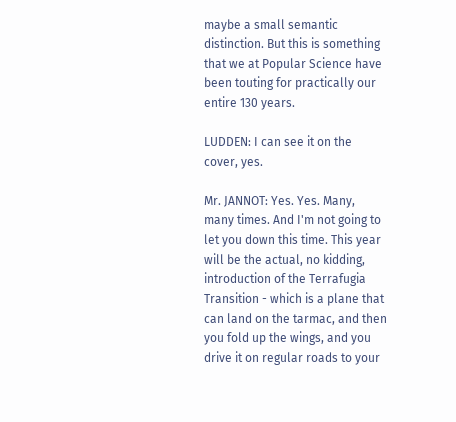maybe a small semantic distinction. But this is something that we at Popular Science have been touting for practically our entire 130 years.

LUDDEN: I can see it on the cover, yes.

Mr. JANNOT: Yes. Yes. Many, many times. And I'm not going to let you down this time. This year will be the actual, no kidding, introduction of the Terrafugia Transition - which is a plane that can land on the tarmac, and then you fold up the wings, and you drive it on regular roads to your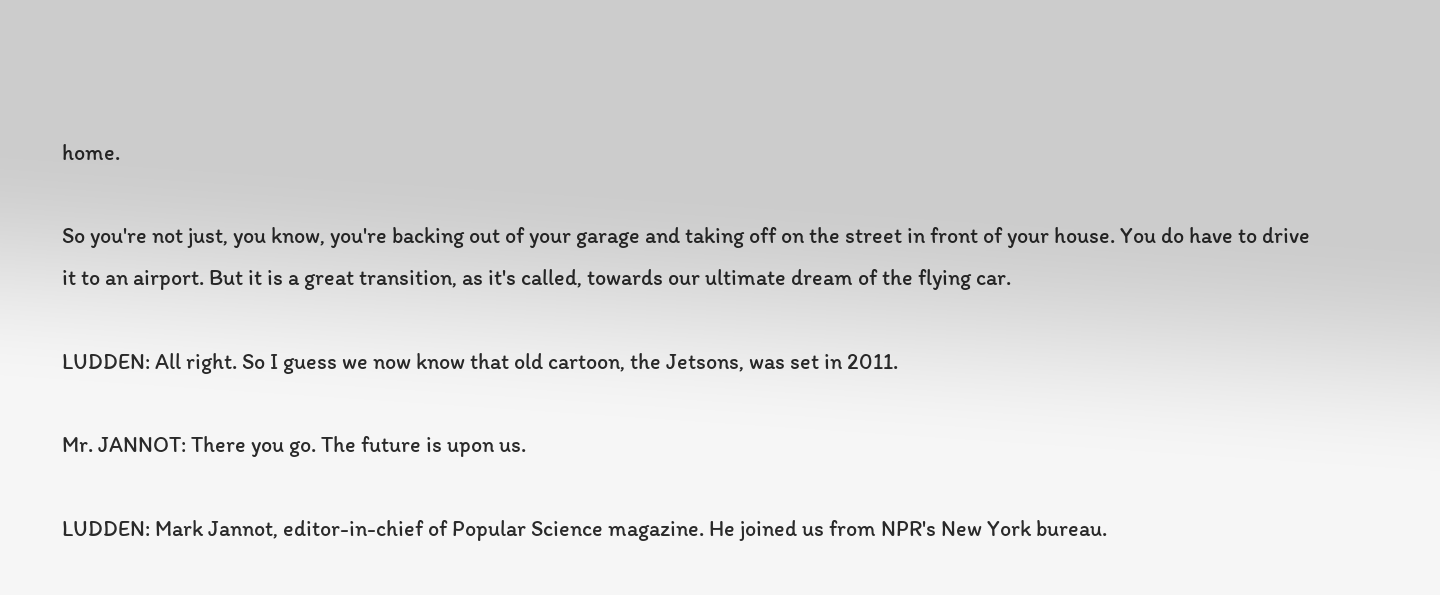home.

So you're not just, you know, you're backing out of your garage and taking off on the street in front of your house. You do have to drive it to an airport. But it is a great transition, as it's called, towards our ultimate dream of the flying car.

LUDDEN: All right. So I guess we now know that old cartoon, the Jetsons, was set in 2011.

Mr. JANNOT: There you go. The future is upon us.

LUDDEN: Mark Jannot, editor-in-chief of Popular Science magazine. He joined us from NPR's New York bureau.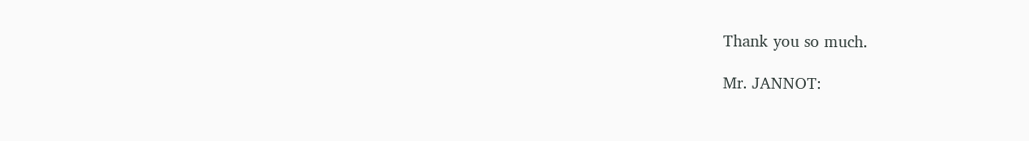Thank you so much.

Mr. JANNOT: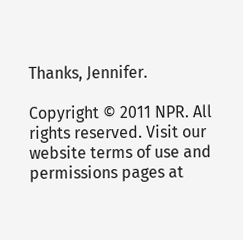Thanks, Jennifer.

Copyright © 2011 NPR. All rights reserved. Visit our website terms of use and permissions pages at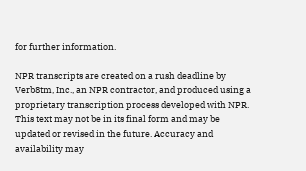for further information.

NPR transcripts are created on a rush deadline by Verb8tm, Inc., an NPR contractor, and produced using a proprietary transcription process developed with NPR. This text may not be in its final form and may be updated or revised in the future. Accuracy and availability may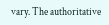vary. The authoritative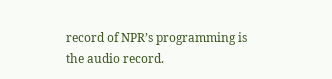record of NPR’s programming is the audio record.